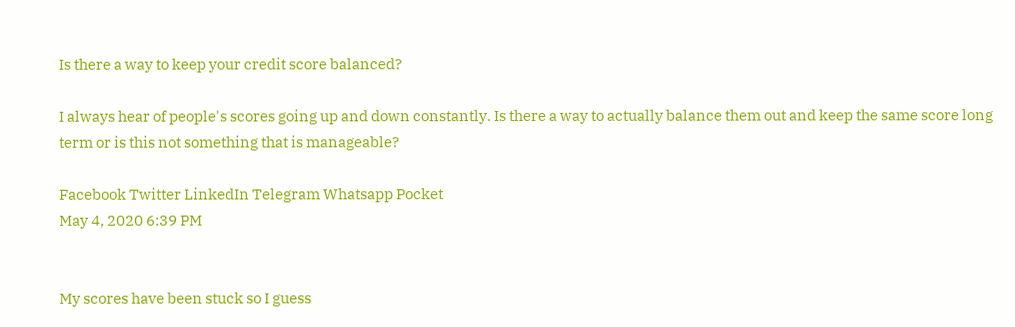Is there a way to keep your credit score balanced?

I always hear of people's scores going up and down constantly. Is there a way to actually balance them out and keep the same score long term or is this not something that is manageable?

Facebook Twitter LinkedIn Telegram Whatsapp Pocket
May 4, 2020 6:39 PM


My scores have been stuck so I guess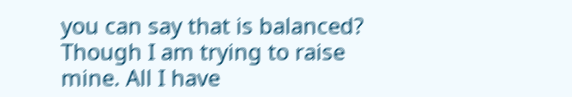you can say that is balanced? Though I am trying to raise mine. All I have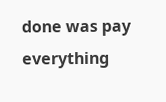done was pay everything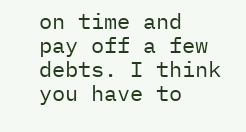on time and pay off a few debts. I think you have to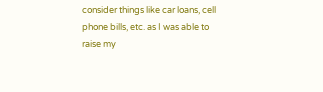consider things like car loans, cell phone bills, etc. as I was able to raise my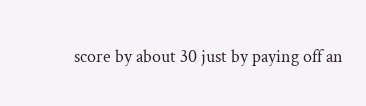score by about 30 just by paying off an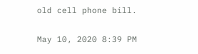old cell phone bill.

May 10, 2020 8:39 PM